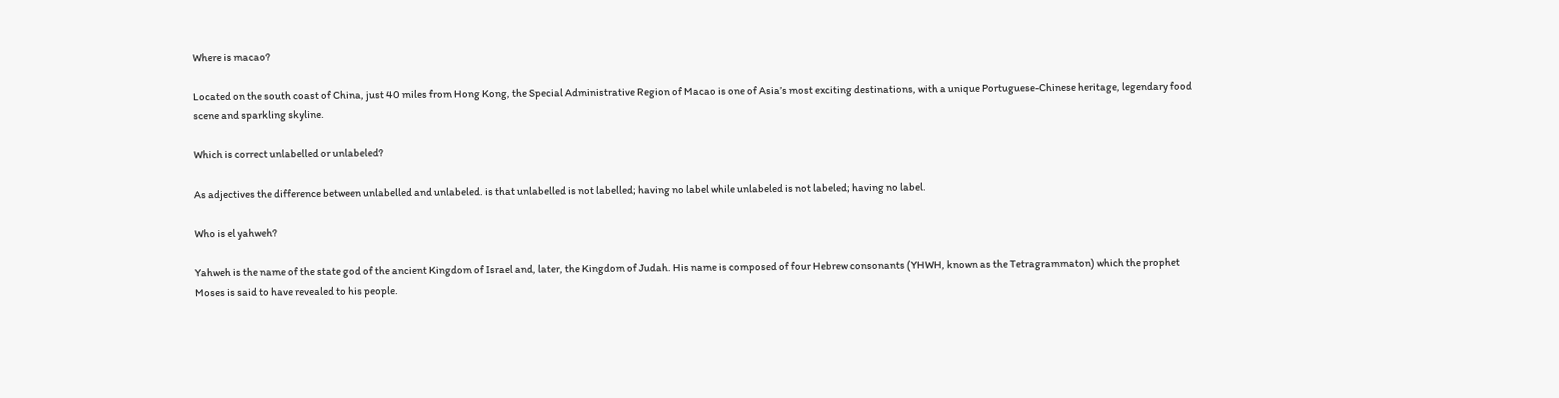Where is macao?

Located on the south coast of China, just 40 miles from Hong Kong, the Special Administrative Region of Macao is one of Asia’s most exciting destinations, with a unique Portuguese-Chinese heritage, legendary food scene and sparkling skyline.

Which is correct unlabelled or unlabeled?

As adjectives the difference between unlabelled and unlabeled. is that unlabelled is not labelled; having no label while unlabeled is not labeled; having no label.

Who is el yahweh?

Yahweh is the name of the state god of the ancient Kingdom of Israel and, later, the Kingdom of Judah. His name is composed of four Hebrew consonants (YHWH, known as the Tetragrammaton) which the prophet Moses is said to have revealed to his people.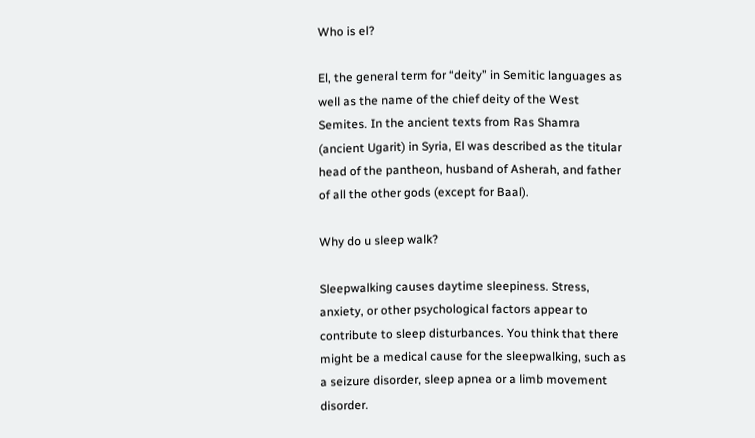Who is el?

El, the general term for “deity” in Semitic languages as well as the name of the chief deity of the West Semites. In the ancient texts from Ras Shamra (ancient Ugarit) in Syria, El was described as the titular head of the pantheon, husband of Asherah, and father of all the other gods (except for Baal).

Why do u sleep walk?

Sleepwalking causes daytime sleepiness. Stress, anxiety, or other psychological factors appear to contribute to sleep disturbances. You think that there might be a medical cause for the sleepwalking, such as a seizure disorder, sleep apnea or a limb movement disorder.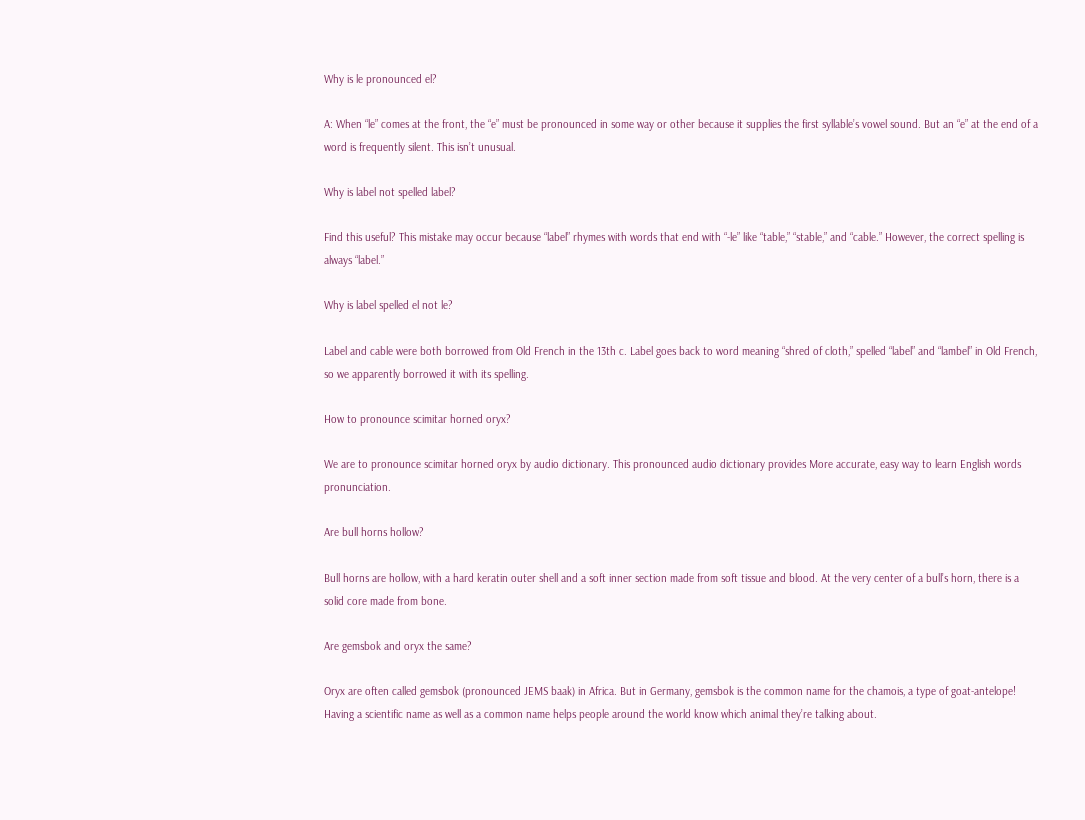Why is le pronounced el?

A: When “le” comes at the front, the “e” must be pronounced in some way or other because it supplies the first syllable’s vowel sound. But an “e” at the end of a word is frequently silent. This isn’t unusual.

Why is label not spelled label?

Find this useful? This mistake may occur because “label” rhymes with words that end with “-le” like “table,” “stable,” and “cable.” However, the correct spelling is always “label.”

Why is label spelled el not le?

Label and cable were both borrowed from Old French in the 13th c. Label goes back to word meaning “shred of cloth,” spelled “label” and “lambel” in Old French, so we apparently borrowed it with its spelling.

How to pronounce scimitar horned oryx?

We are to pronounce scimitar horned oryx by audio dictionary. This pronounced audio dictionary provides More accurate, easy way to learn English words pronunciation.

Are bull horns hollow?

Bull horns are hollow, with a hard keratin outer shell and a soft inner section made from soft tissue and blood. At the very center of a bull’s horn, there is a solid core made from bone.

Are gemsbok and oryx the same?

Oryx are often called gemsbok (pronounced JEMS baak) in Africa. But in Germany, gemsbok is the common name for the chamois, a type of goat-antelope! Having a scientific name as well as a common name helps people around the world know which animal they’re talking about.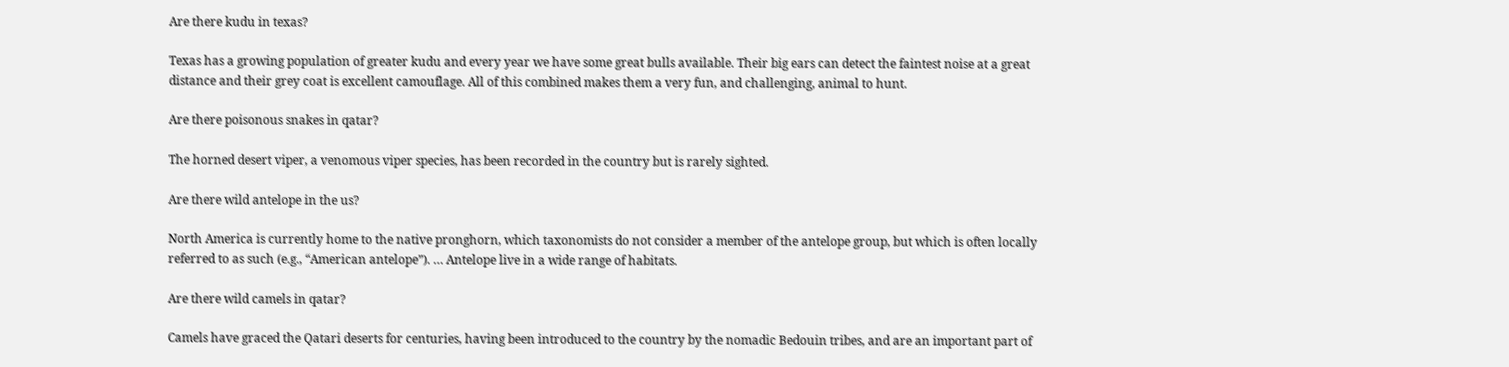Are there kudu in texas?

Texas has a growing population of greater kudu and every year we have some great bulls available. Their big ears can detect the faintest noise at a great distance and their grey coat is excellent camouflage. All of this combined makes them a very fun, and challenging, animal to hunt.

Are there poisonous snakes in qatar?

The horned desert viper, a venomous viper species, has been recorded in the country but is rarely sighted.

Are there wild antelope in the us?

North America is currently home to the native pronghorn, which taxonomists do not consider a member of the antelope group, but which is often locally referred to as such (e.g., “American antelope”). … Antelope live in a wide range of habitats.

Are there wild camels in qatar?

Camels have graced the Qatari deserts for centuries, having been introduced to the country by the nomadic Bedouin tribes, and are an important part of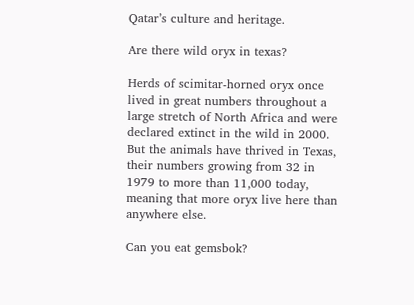Qatar’s culture and heritage.

Are there wild oryx in texas?

Herds of scimitar-horned oryx once lived in great numbers throughout a large stretch of North Africa and were declared extinct in the wild in 2000. But the animals have thrived in Texas, their numbers growing from 32 in 1979 to more than 11,000 today, meaning that more oryx live here than anywhere else.

Can you eat gemsbok?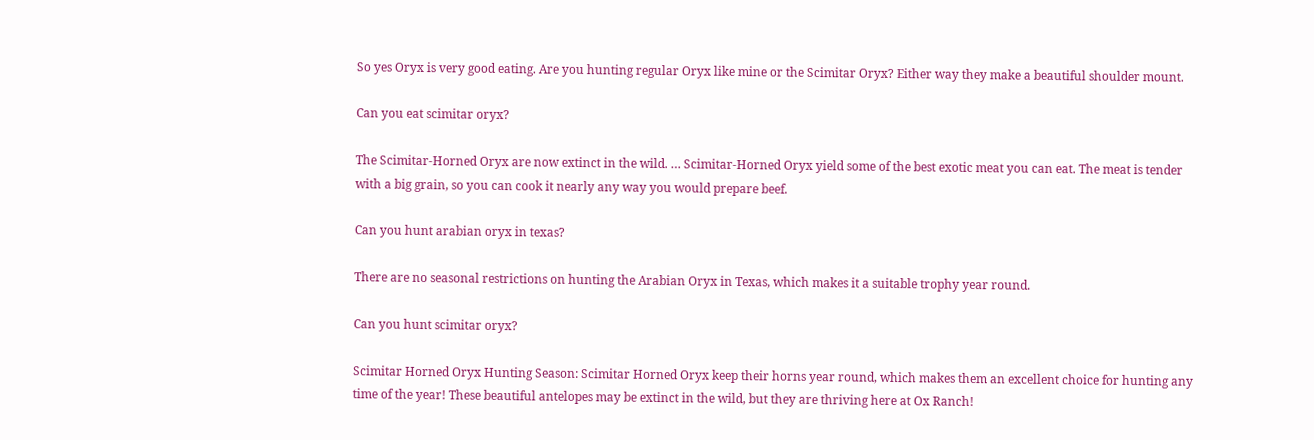So yes Oryx is very good eating. Are you hunting regular Oryx like mine or the Scimitar Oryx? Either way they make a beautiful shoulder mount.

Can you eat scimitar oryx?

The Scimitar-Horned Oryx are now extinct in the wild. … Scimitar-Horned Oryx yield some of the best exotic meat you can eat. The meat is tender with a big grain, so you can cook it nearly any way you would prepare beef.

Can you hunt arabian oryx in texas?

There are no seasonal restrictions on hunting the Arabian Oryx in Texas, which makes it a suitable trophy year round.

Can you hunt scimitar oryx?

Scimitar Horned Oryx Hunting Season: Scimitar Horned Oryx keep their horns year round, which makes them an excellent choice for hunting any time of the year! These beautiful antelopes may be extinct in the wild, but they are thriving here at Ox Ranch!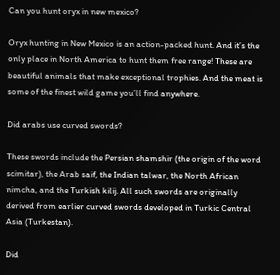Can you hunt oryx in new mexico?

Oryx hunting in New Mexico is an action-packed hunt. And it’s the only place in North America to hunt them free range! These are beautiful animals that make exceptional trophies. And the meat is some of the finest wild game you’ll find anywhere.

Did arabs use curved swords?

These swords include the Persian shamshir (the origin of the word scimitar), the Arab saif, the Indian talwar, the North African nimcha, and the Turkish kilij. All such swords are originally derived from earlier curved swords developed in Turkic Central Asia (Turkestan).

Did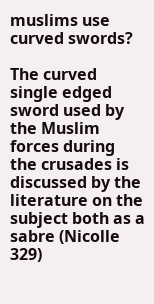muslims use curved swords?

The curved single edged sword used by the Muslim forces during the crusades is discussed by the literature on the subject both as a sabre (Nicolle 329)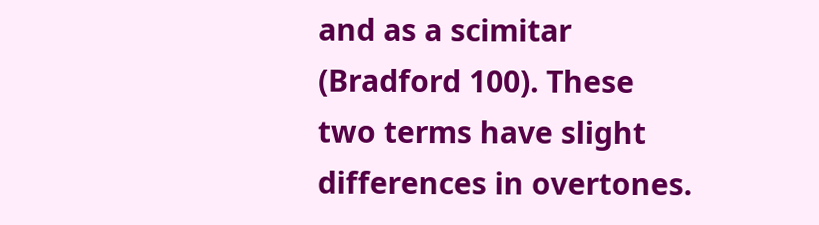and as a scimitar (Bradford 100). These two terms have slight differences in overtones.